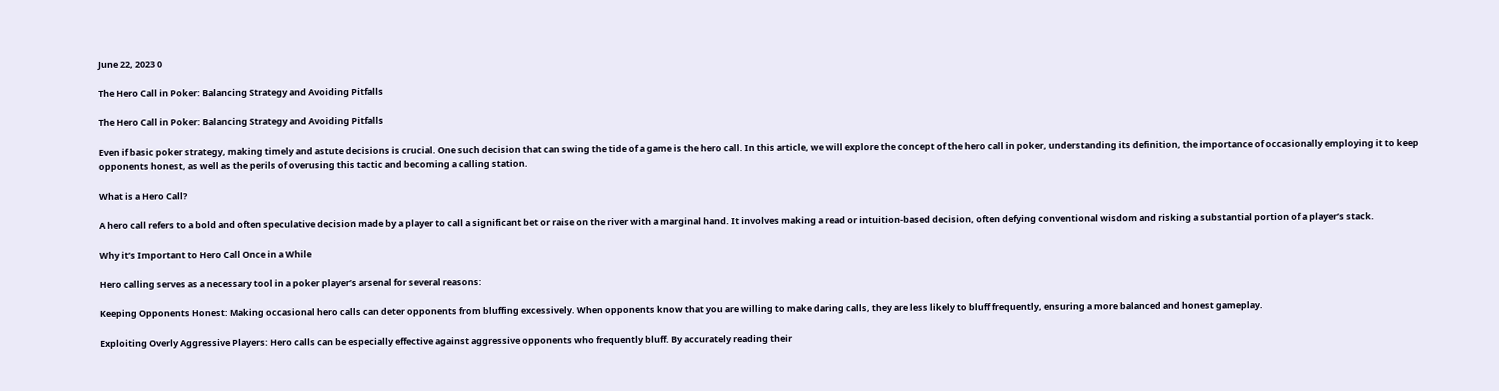June 22, 2023 0

The Hero Call in Poker: Balancing Strategy and Avoiding Pitfalls

The Hero Call in Poker: Balancing Strategy and Avoiding Pitfalls

Even if basic poker strategy, making timely and astute decisions is crucial. One such decision that can swing the tide of a game is the hero call. In this article, we will explore the concept of the hero call in poker, understanding its definition, the importance of occasionally employing it to keep opponents honest, as well as the perils of overusing this tactic and becoming a calling station.

What is a Hero Call?

A hero call refers to a bold and often speculative decision made by a player to call a significant bet or raise on the river with a marginal hand. It involves making a read or intuition-based decision, often defying conventional wisdom and risking a substantial portion of a player’s stack.

Why it’s Important to Hero Call Once in a While

Hero calling serves as a necessary tool in a poker player’s arsenal for several reasons:

Keeping Opponents Honest: Making occasional hero calls can deter opponents from bluffing excessively. When opponents know that you are willing to make daring calls, they are less likely to bluff frequently, ensuring a more balanced and honest gameplay.

Exploiting Overly Aggressive Players: Hero calls can be especially effective against aggressive opponents who frequently bluff. By accurately reading their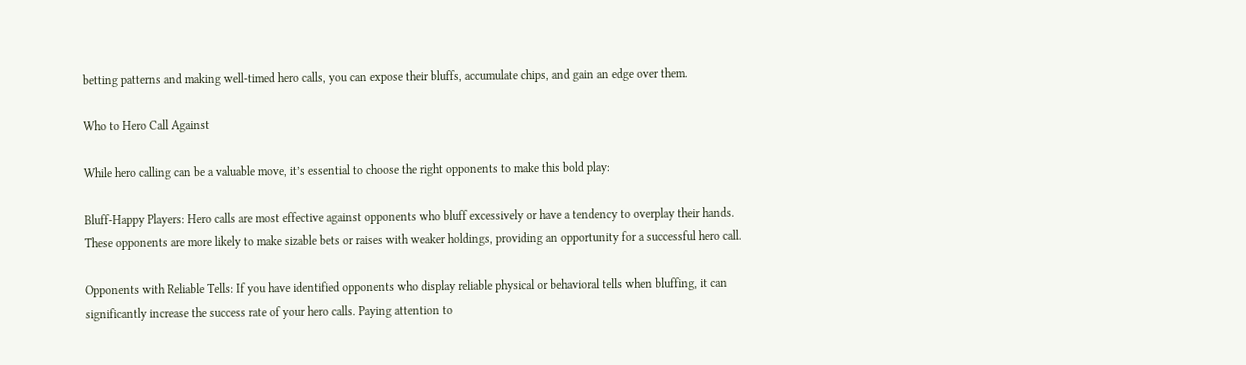betting patterns and making well-timed hero calls, you can expose their bluffs, accumulate chips, and gain an edge over them.

Who to Hero Call Against

While hero calling can be a valuable move, it’s essential to choose the right opponents to make this bold play:

Bluff-Happy Players: Hero calls are most effective against opponents who bluff excessively or have a tendency to overplay their hands. These opponents are more likely to make sizable bets or raises with weaker holdings, providing an opportunity for a successful hero call.

Opponents with Reliable Tells: If you have identified opponents who display reliable physical or behavioral tells when bluffing, it can significantly increase the success rate of your hero calls. Paying attention to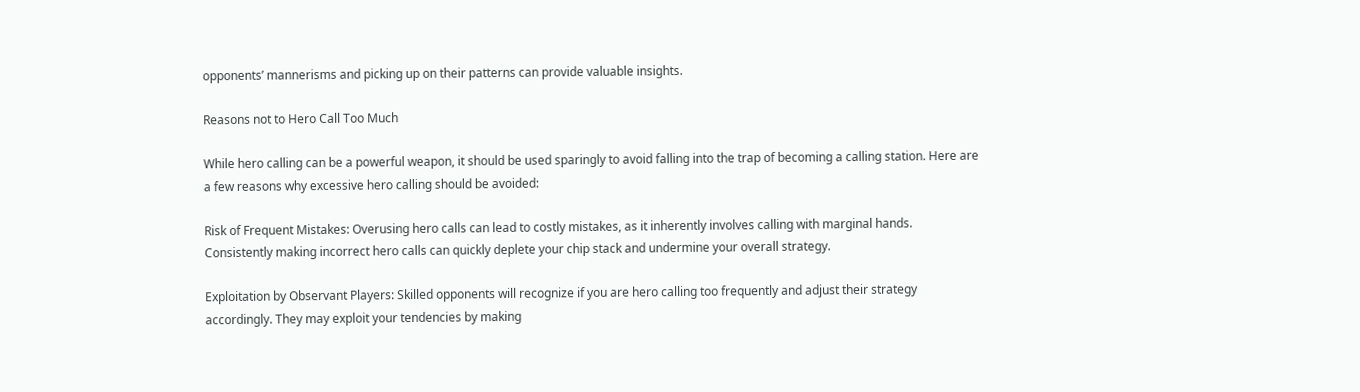opponents’ mannerisms and picking up on their patterns can provide valuable insights.

Reasons not to Hero Call Too Much

While hero calling can be a powerful weapon, it should be used sparingly to avoid falling into the trap of becoming a calling station. Here are a few reasons why excessive hero calling should be avoided:

Risk of Frequent Mistakes: Overusing hero calls can lead to costly mistakes, as it inherently involves calling with marginal hands. Consistently making incorrect hero calls can quickly deplete your chip stack and undermine your overall strategy.

Exploitation by Observant Players: Skilled opponents will recognize if you are hero calling too frequently and adjust their strategy accordingly. They may exploit your tendencies by making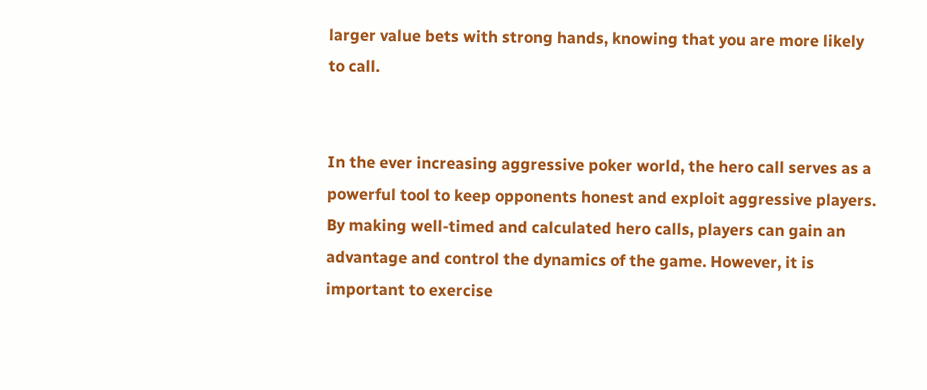larger value bets with strong hands, knowing that you are more likely to call.


In the ever increasing aggressive poker world, the hero call serves as a powerful tool to keep opponents honest and exploit aggressive players. By making well-timed and calculated hero calls, players can gain an advantage and control the dynamics of the game. However, it is important to exercise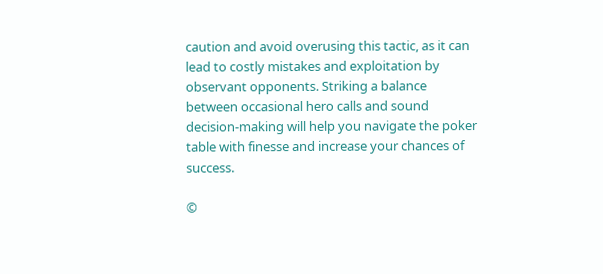caution and avoid overusing this tactic, as it can lead to costly mistakes and exploitation by observant opponents. Striking a balance between occasional hero calls and sound decision-making will help you navigate the poker table with finesse and increase your chances of success.

©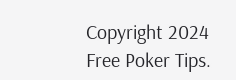Copyright 2024 Free Poker Tips.